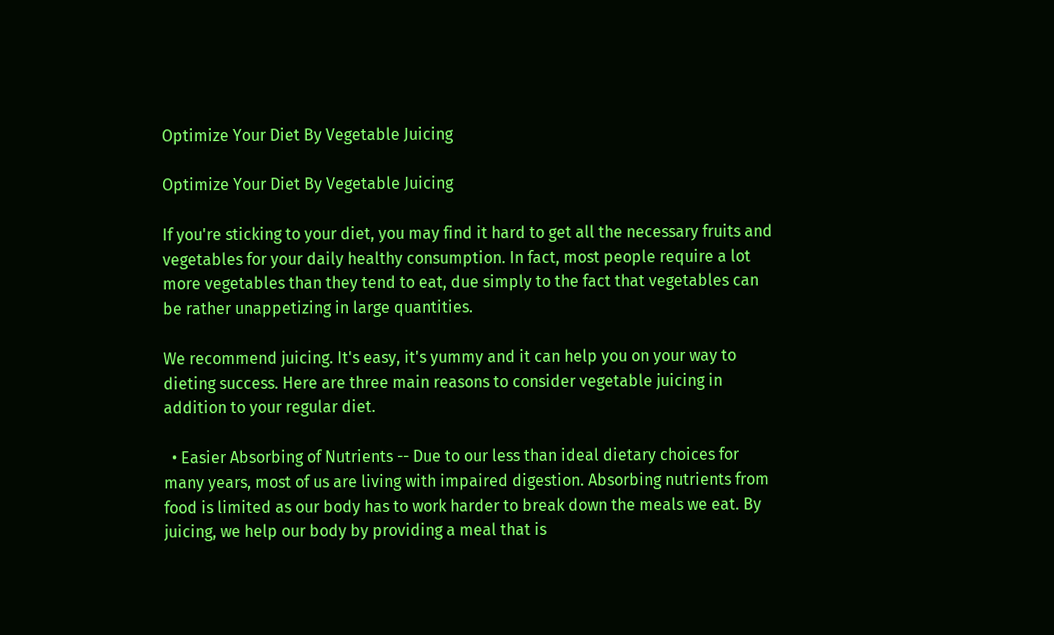Optimize Your Diet By Vegetable Juicing

Optimize Your Diet By Vegetable Juicing

If you're sticking to your diet, you may find it hard to get all the necessary fruits and vegetables for your daily healthy consumption. In fact, most people require a lot more vegetables than they tend to eat, due simply to the fact that vegetables can be rather unappetizing in large quantities.

We recommend juicing. It's easy, it's yummy and it can help you on your way to dieting success. Here are three main reasons to consider vegetable juicing in addition to your regular diet.

  • Easier Absorbing of Nutrients -- Due to our less than ideal dietary choices for many years, most of us are living with impaired digestion. Absorbing nutrients from food is limited as our body has to work harder to break down the meals we eat. By juicing, we help our body by providing a meal that is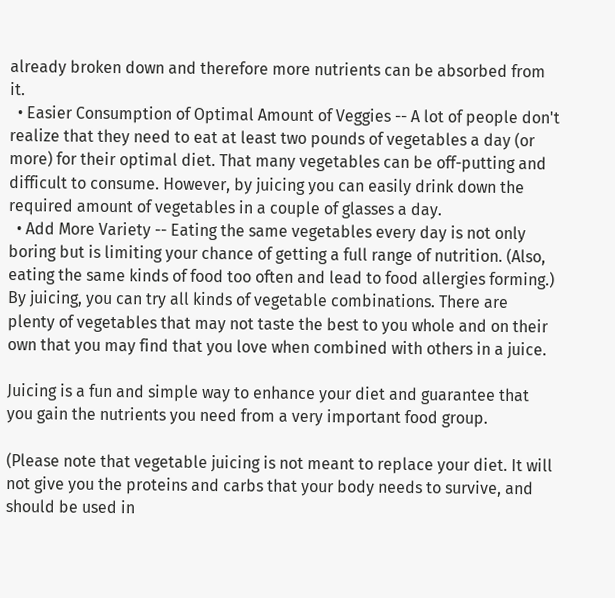already broken down and therefore more nutrients can be absorbed from it.
  • Easier Consumption of Optimal Amount of Veggies -- A lot of people don't realize that they need to eat at least two pounds of vegetables a day (or more) for their optimal diet. That many vegetables can be off-putting and difficult to consume. However, by juicing you can easily drink down the required amount of vegetables in a couple of glasses a day.
  • Add More Variety -- Eating the same vegetables every day is not only boring but is limiting your chance of getting a full range of nutrition. (Also, eating the same kinds of food too often and lead to food allergies forming.) By juicing, you can try all kinds of vegetable combinations. There are plenty of vegetables that may not taste the best to you whole and on their own that you may find that you love when combined with others in a juice.

Juicing is a fun and simple way to enhance your diet and guarantee that you gain the nutrients you need from a very important food group.

(Please note that vegetable juicing is not meant to replace your diet. It will not give you the proteins and carbs that your body needs to survive, and should be used in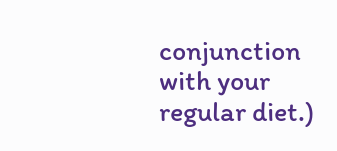conjunction with your regular diet.)